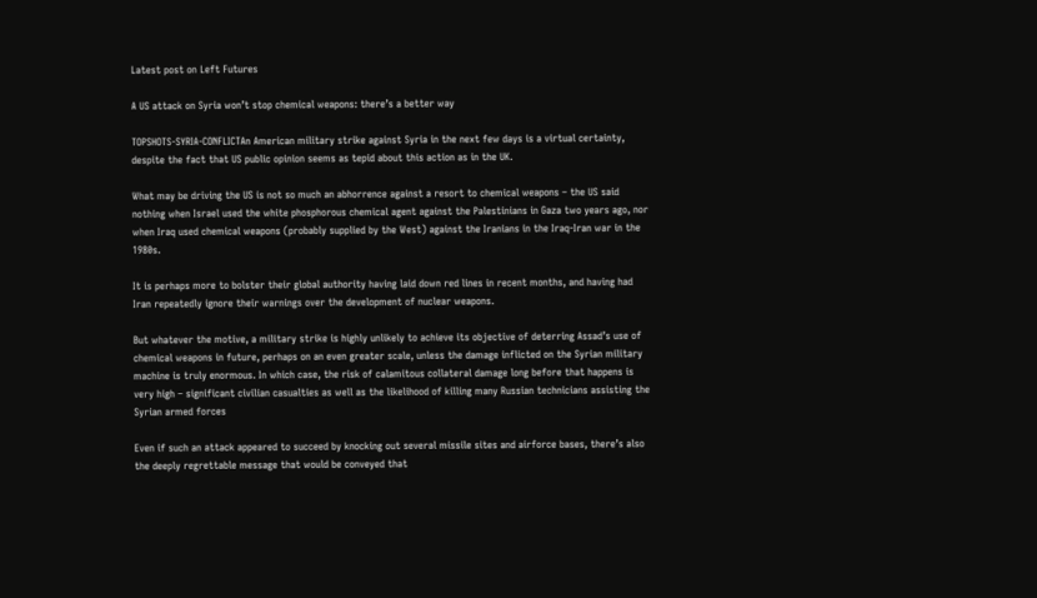Latest post on Left Futures

A US attack on Syria won’t stop chemical weapons: there’s a better way

TOPSHOTS-SYRIA-CONFLICTAn American military strike against Syria in the next few days is a virtual certainty, despite the fact that US public opinion seems as tepid about this action as in the UK.

What may be driving the US is not so much an abhorrence against a resort to chemical weapons – the US said nothing when Israel used the white phosphorous chemical agent against the Palestinians in Gaza two years ago, nor when Iraq used chemical weapons (probably supplied by the West) against the Iranians in the Iraq-Iran war in the 1980s.

It is perhaps more to bolster their global authority having laid down red lines in recent months, and having had Iran repeatedly ignore their warnings over the development of nuclear weapons.

But whatever the motive, a military strike is highly unlikely to achieve its objective of deterring Assad’s use of chemical weapons in future, perhaps on an even greater scale, unless the damage inflicted on the Syrian military machine is truly enormous. In which case, the risk of calamitous collateral damage long before that happens is very high – significant civilian casualties as well as the likelihood of killing many Russian technicians assisting the Syrian armed forces

Even if such an attack appeared to succeed by knocking out several missile sites and airforce bases, there’s also the deeply regrettable message that would be conveyed that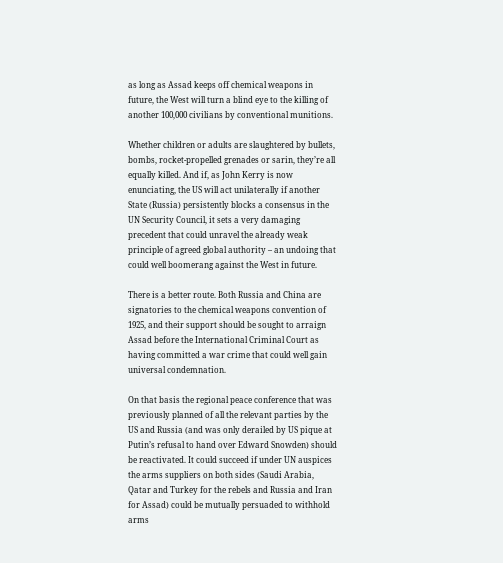as long as Assad keeps off chemical weapons in future, the West will turn a blind eye to the killing of another 100,000 civilians by conventional munitions.

Whether children or adults are slaughtered by bullets, bombs, rocket-propelled grenades or sarin, they’re all equally killed. And if, as John Kerry is now enunciating, the US will act unilaterally if another State (Russia) persistently blocks a consensus in the UN Security Council, it sets a very damaging precedent that could unravel the already weak principle of agreed global authority – an undoing that could well boomerang against the West in future.

There is a better route. Both Russia and China are signatories to the chemical weapons convention of 1925, and their support should be sought to arraign Assad before the International Criminal Court as having committed a war crime that could well gain universal condemnation.

On that basis the regional peace conference that was previously planned of all the relevant parties by the US and Russia (and was only derailed by US pique at Putin’s refusal to hand over Edward Snowden) should be reactivated. It could succeed if under UN auspices the arms suppliers on both sides (Saudi Arabia, Qatar and Turkey for the rebels and Russia and Iran for Assad) could be mutually persuaded to withhold arms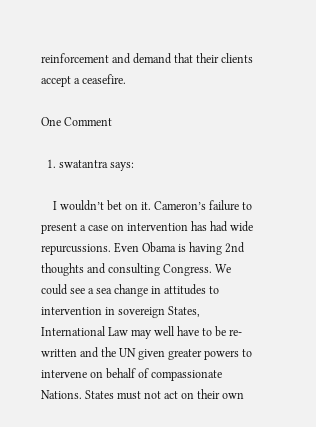reinforcement and demand that their clients accept a ceasefire.

One Comment

  1. swatantra says:

    I wouldn’t bet on it. Cameron’s failure to present a case on intervention has had wide repurcussions. Even Obama is having 2nd thoughts and consulting Congress. We could see a sea change in attitudes to intervention in sovereign States, International Law may well have to be re-written and the UN given greater powers to intervene on behalf of compassionate Nations. States must not act on their own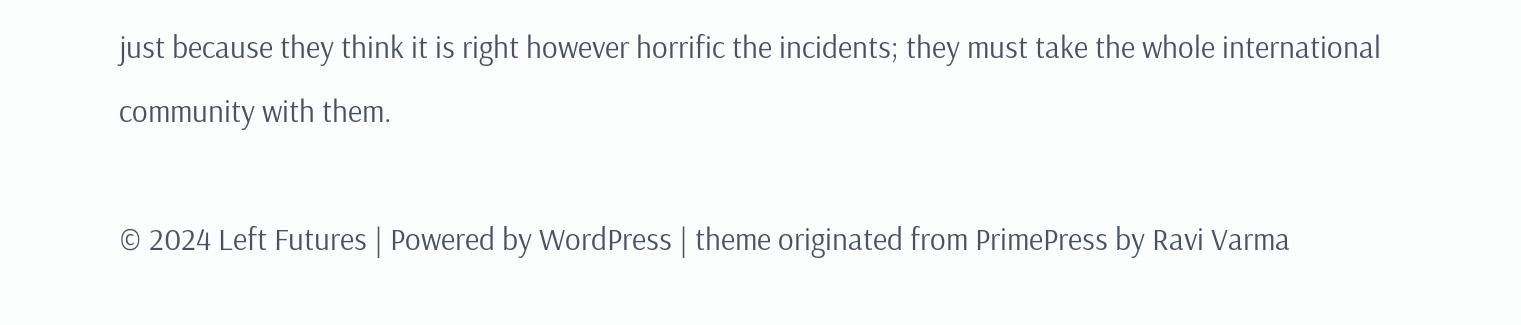just because they think it is right however horrific the incidents; they must take the whole international community with them.

© 2024 Left Futures | Powered by WordPress | theme originated from PrimePress by Ravi Varma